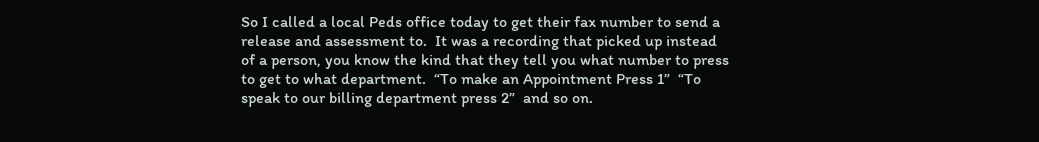So I called a local Peds office today to get their fax number to send a release and assessment to.  It was a recording that picked up instead of a person, you know the kind that they tell you what number to press to get to what department.  “To make an Appointment Press 1”  “To speak to our billing department press 2”  and so on.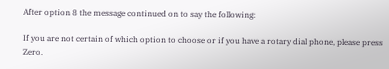After option 8 the message continued on to say the following:

If you are not certain of which option to choose or if you have a rotary dial phone, please press Zero.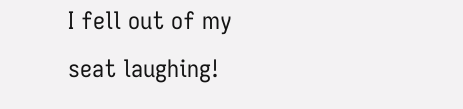I fell out of my seat laughing!